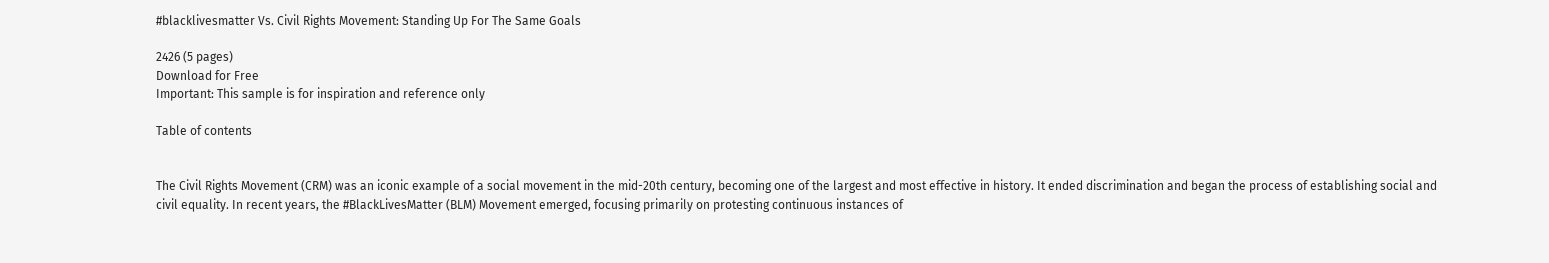#blacklivesmatter Vs. Civil Rights Movement: Standing Up For The Same Goals

2426 (5 pages)
Download for Free
Important: This sample is for inspiration and reference only

Table of contents


The Civil Rights Movement (CRM) was an iconic example of a social movement in the mid-20th century, becoming one of the largest and most effective in history. It ended discrimination and began the process of establishing social and civil equality. In recent years, the #BlackLivesMatter (BLM) Movement emerged, focusing primarily on protesting continuous instances of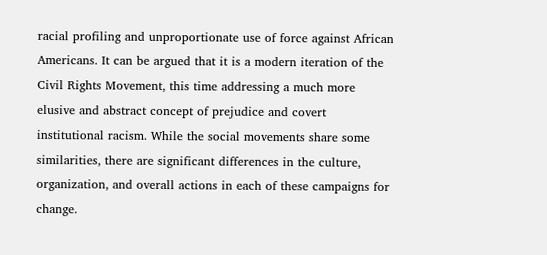racial profiling and unproportionate use of force against African Americans. It can be argued that it is a modern iteration of the Civil Rights Movement, this time addressing a much more elusive and abstract concept of prejudice and covert institutional racism. While the social movements share some similarities, there are significant differences in the culture, organization, and overall actions in each of these campaigns for change.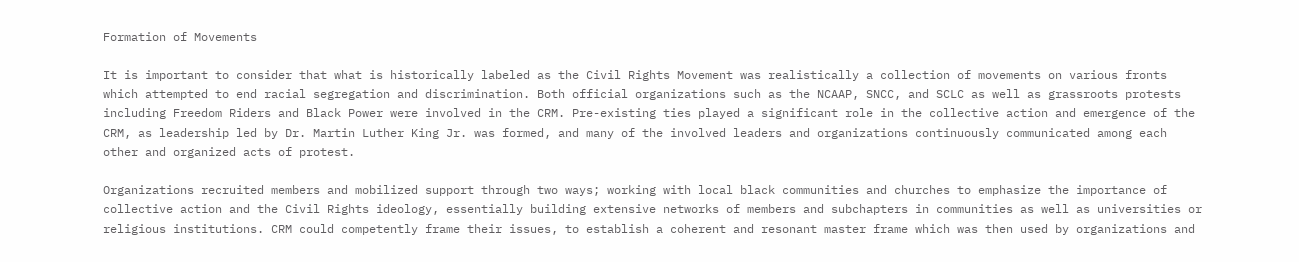Formation of Movements

It is important to consider that what is historically labeled as the Civil Rights Movement was realistically a collection of movements on various fronts which attempted to end racial segregation and discrimination. Both official organizations such as the NCAAP, SNCC, and SCLC as well as grassroots protests including Freedom Riders and Black Power were involved in the CRM. Pre-existing ties played a significant role in the collective action and emergence of the CRM, as leadership led by Dr. Martin Luther King Jr. was formed, and many of the involved leaders and organizations continuously communicated among each other and organized acts of protest.

Organizations recruited members and mobilized support through two ways; working with local black communities and churches to emphasize the importance of collective action and the Civil Rights ideology, essentially building extensive networks of members and subchapters in communities as well as universities or religious institutions. CRM could competently frame their issues, to establish a coherent and resonant master frame which was then used by organizations and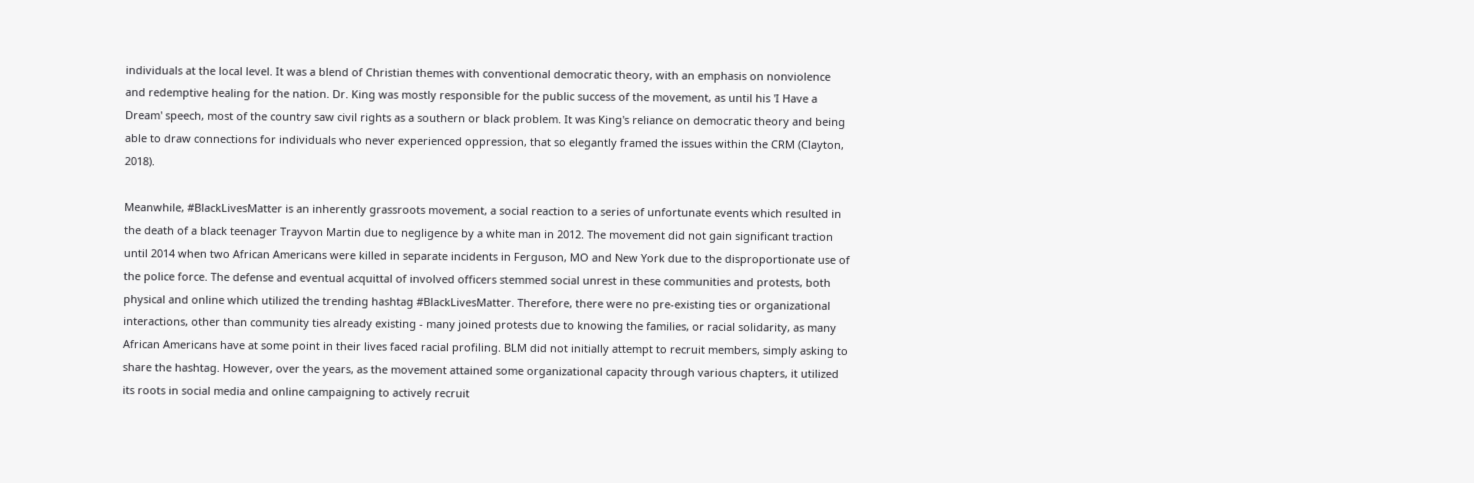individuals at the local level. It was a blend of Christian themes with conventional democratic theory, with an emphasis on nonviolence and redemptive healing for the nation. Dr. King was mostly responsible for the public success of the movement, as until his 'I Have a Dream' speech, most of the country saw civil rights as a southern or black problem. It was King's reliance on democratic theory and being able to draw connections for individuals who never experienced oppression, that so elegantly framed the issues within the CRM (Clayton, 2018).

Meanwhile, #BlackLivesMatter is an inherently grassroots movement, a social reaction to a series of unfortunate events which resulted in the death of a black teenager Trayvon Martin due to negligence by a white man in 2012. The movement did not gain significant traction until 2014 when two African Americans were killed in separate incidents in Ferguson, MO and New York due to the disproportionate use of the police force. The defense and eventual acquittal of involved officers stemmed social unrest in these communities and protests, both physical and online which utilized the trending hashtag #BlackLivesMatter. Therefore, there were no pre-existing ties or organizational interactions, other than community ties already existing - many joined protests due to knowing the families, or racial solidarity, as many African Americans have at some point in their lives faced racial profiling. BLM did not initially attempt to recruit members, simply asking to share the hashtag. However, over the years, as the movement attained some organizational capacity through various chapters, it utilized its roots in social media and online campaigning to actively recruit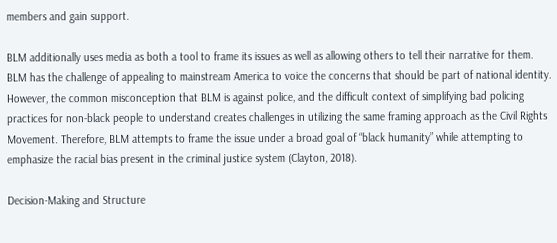members and gain support.

BLM additionally uses media as both a tool to frame its issues as well as allowing others to tell their narrative for them. BLM has the challenge of appealing to mainstream America to voice the concerns that should be part of national identity. However, the common misconception that BLM is against police, and the difficult context of simplifying bad policing practices for non-black people to understand creates challenges in utilizing the same framing approach as the Civil Rights Movement. Therefore, BLM attempts to frame the issue under a broad goal of “black humanity” while attempting to emphasize the racial bias present in the criminal justice system (Clayton, 2018).

Decision-Making and Structure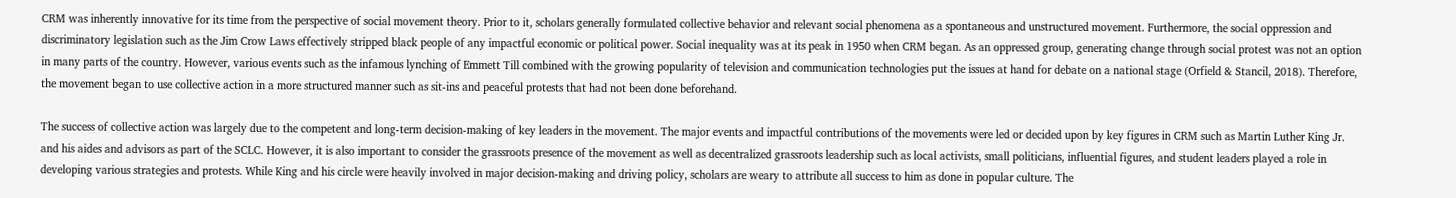CRM was inherently innovative for its time from the perspective of social movement theory. Prior to it, scholars generally formulated collective behavior and relevant social phenomena as a spontaneous and unstructured movement. Furthermore, the social oppression and discriminatory legislation such as the Jim Crow Laws effectively stripped black people of any impactful economic or political power. Social inequality was at its peak in 1950 when CRM began. As an oppressed group, generating change through social protest was not an option in many parts of the country. However, various events such as the infamous lynching of Emmett Till combined with the growing popularity of television and communication technologies put the issues at hand for debate on a national stage (Orfield & Stancil, 2018). Therefore, the movement began to use collective action in a more structured manner such as sit-ins and peaceful protests that had not been done beforehand.

The success of collective action was largely due to the competent and long-term decision-making of key leaders in the movement. The major events and impactful contributions of the movements were led or decided upon by key figures in CRM such as Martin Luther King Jr. and his aides and advisors as part of the SCLC. However, it is also important to consider the grassroots presence of the movement as well as decentralized grassroots leadership such as local activists, small politicians, influential figures, and student leaders played a role in developing various strategies and protests. While King and his circle were heavily involved in major decision-making and driving policy, scholars are weary to attribute all success to him as done in popular culture. The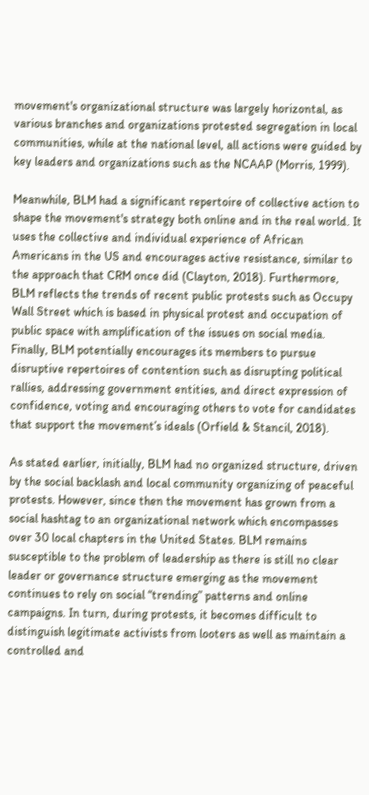movement's organizational structure was largely horizontal, as various branches and organizations protested segregation in local communities, while at the national level, all actions were guided by key leaders and organizations such as the NCAAP (Morris, 1999).

Meanwhile, BLM had a significant repertoire of collective action to shape the movement's strategy both online and in the real world. It uses the collective and individual experience of African Americans in the US and encourages active resistance, similar to the approach that CRM once did (Clayton, 2018). Furthermore, BLM reflects the trends of recent public protests such as Occupy Wall Street which is based in physical protest and occupation of public space with amplification of the issues on social media. Finally, BLM potentially encourages its members to pursue disruptive repertoires of contention such as disrupting political rallies, addressing government entities, and direct expression of confidence, voting and encouraging others to vote for candidates that support the movement’s ideals (Orfield & Stancil, 2018).

As stated earlier, initially, BLM had no organized structure, driven by the social backlash and local community organizing of peaceful protests. However, since then the movement has grown from a social hashtag to an organizational network which encompasses over 30 local chapters in the United States. BLM remains susceptible to the problem of leadership as there is still no clear leader or governance structure emerging as the movement continues to rely on social “trending” patterns and online campaigns. In turn, during protests, it becomes difficult to distinguish legitimate activists from looters as well as maintain a controlled and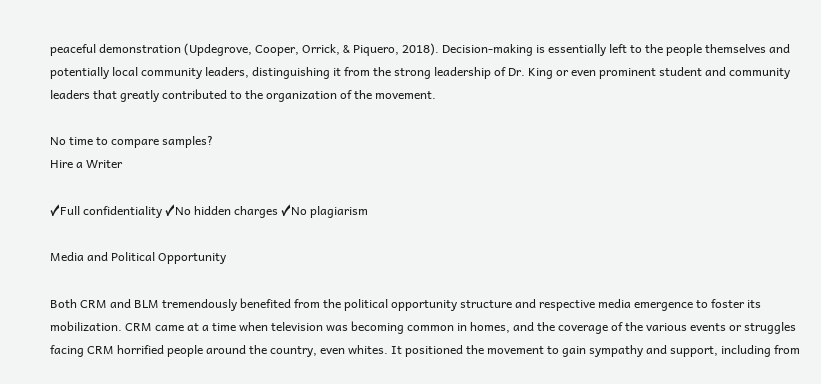peaceful demonstration (Updegrove, Cooper, Orrick, & Piquero, 2018). Decision-making is essentially left to the people themselves and potentially local community leaders, distinguishing it from the strong leadership of Dr. King or even prominent student and community leaders that greatly contributed to the organization of the movement.

No time to compare samples?
Hire a Writer

✓Full confidentiality ✓No hidden charges ✓No plagiarism

Media and Political Opportunity

Both CRM and BLM tremendously benefited from the political opportunity structure and respective media emergence to foster its mobilization. CRM came at a time when television was becoming common in homes, and the coverage of the various events or struggles facing CRM horrified people around the country, even whites. It positioned the movement to gain sympathy and support, including from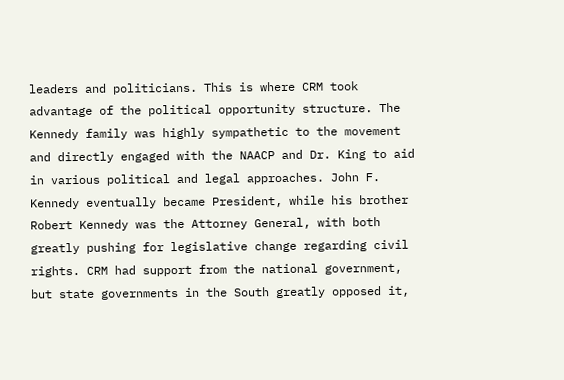leaders and politicians. This is where CRM took advantage of the political opportunity structure. The Kennedy family was highly sympathetic to the movement and directly engaged with the NAACP and Dr. King to aid in various political and legal approaches. John F. Kennedy eventually became President, while his brother Robert Kennedy was the Attorney General, with both greatly pushing for legislative change regarding civil rights. CRM had support from the national government, but state governments in the South greatly opposed it,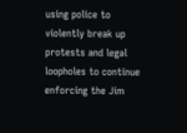using police to violently break up protests and legal loopholes to continue enforcing the Jim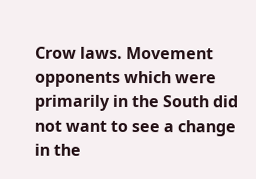Crow laws. Movement opponents which were primarily in the South did not want to see a change in the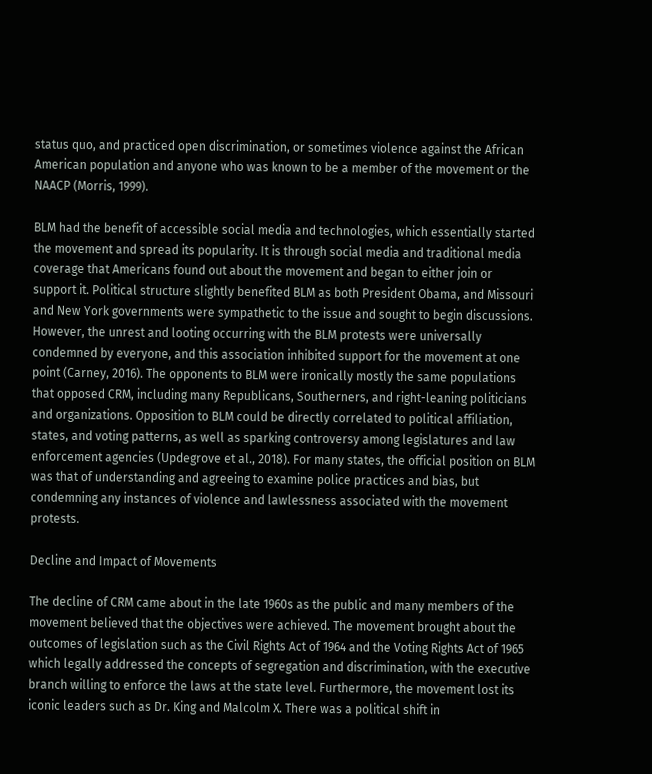status quo, and practiced open discrimination, or sometimes violence against the African American population and anyone who was known to be a member of the movement or the NAACP (Morris, 1999).

BLM had the benefit of accessible social media and technologies, which essentially started the movement and spread its popularity. It is through social media and traditional media coverage that Americans found out about the movement and began to either join or support it. Political structure slightly benefited BLM as both President Obama, and Missouri and New York governments were sympathetic to the issue and sought to begin discussions. However, the unrest and looting occurring with the BLM protests were universally condemned by everyone, and this association inhibited support for the movement at one point (Carney, 2016). The opponents to BLM were ironically mostly the same populations that opposed CRM, including many Republicans, Southerners, and right-leaning politicians and organizations. Opposition to BLM could be directly correlated to political affiliation, states, and voting patterns, as well as sparking controversy among legislatures and law enforcement agencies (Updegrove et al., 2018). For many states, the official position on BLM was that of understanding and agreeing to examine police practices and bias, but condemning any instances of violence and lawlessness associated with the movement protests.

Decline and Impact of Movements

The decline of CRM came about in the late 1960s as the public and many members of the movement believed that the objectives were achieved. The movement brought about the outcomes of legislation such as the Civil Rights Act of 1964 and the Voting Rights Act of 1965 which legally addressed the concepts of segregation and discrimination, with the executive branch willing to enforce the laws at the state level. Furthermore, the movement lost its iconic leaders such as Dr. King and Malcolm X. There was a political shift in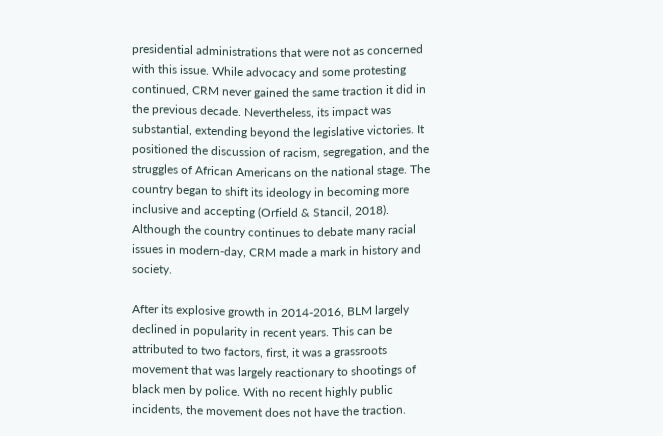presidential administrations that were not as concerned with this issue. While advocacy and some protesting continued, CRM never gained the same traction it did in the previous decade. Nevertheless, its impact was substantial, extending beyond the legislative victories. It positioned the discussion of racism, segregation, and the struggles of African Americans on the national stage. The country began to shift its ideology in becoming more inclusive and accepting (Orfield & Stancil, 2018). Although the country continues to debate many racial issues in modern-day, CRM made a mark in history and society.

After its explosive growth in 2014-2016, BLM largely declined in popularity in recent years. This can be attributed to two factors, first, it was a grassroots movement that was largely reactionary to shootings of black men by police. With no recent highly public incidents, the movement does not have the traction.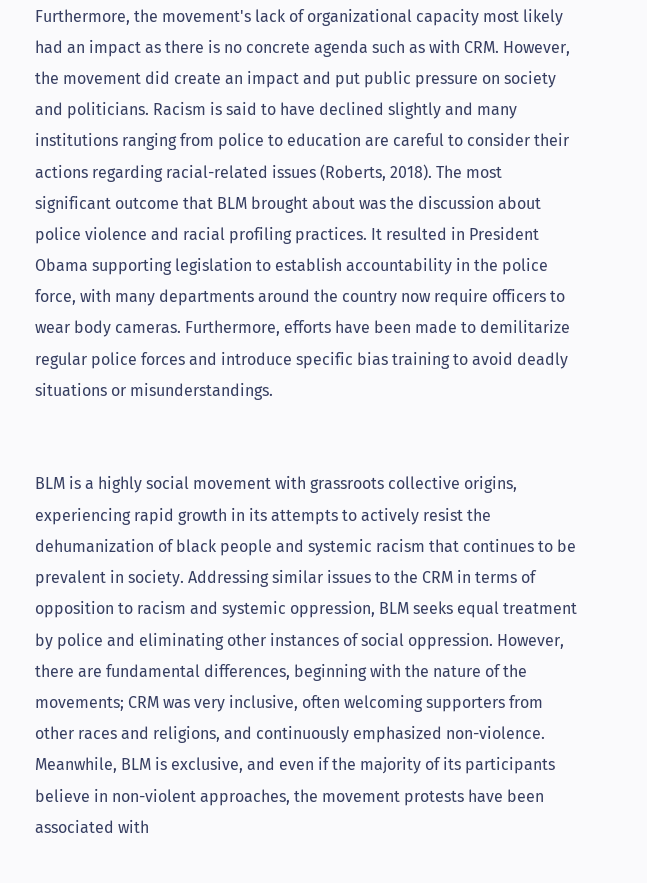Furthermore, the movement's lack of organizational capacity most likely had an impact as there is no concrete agenda such as with CRM. However, the movement did create an impact and put public pressure on society and politicians. Racism is said to have declined slightly and many institutions ranging from police to education are careful to consider their actions regarding racial-related issues (Roberts, 2018). The most significant outcome that BLM brought about was the discussion about police violence and racial profiling practices. It resulted in President Obama supporting legislation to establish accountability in the police force, with many departments around the country now require officers to wear body cameras. Furthermore, efforts have been made to demilitarize regular police forces and introduce specific bias training to avoid deadly situations or misunderstandings.


BLM is a highly social movement with grassroots collective origins, experiencing rapid growth in its attempts to actively resist the dehumanization of black people and systemic racism that continues to be prevalent in society. Addressing similar issues to the CRM in terms of opposition to racism and systemic oppression, BLM seeks equal treatment by police and eliminating other instances of social oppression. However, there are fundamental differences, beginning with the nature of the movements; CRM was very inclusive, often welcoming supporters from other races and religions, and continuously emphasized non-violence. Meanwhile, BLM is exclusive, and even if the majority of its participants believe in non-violent approaches, the movement protests have been associated with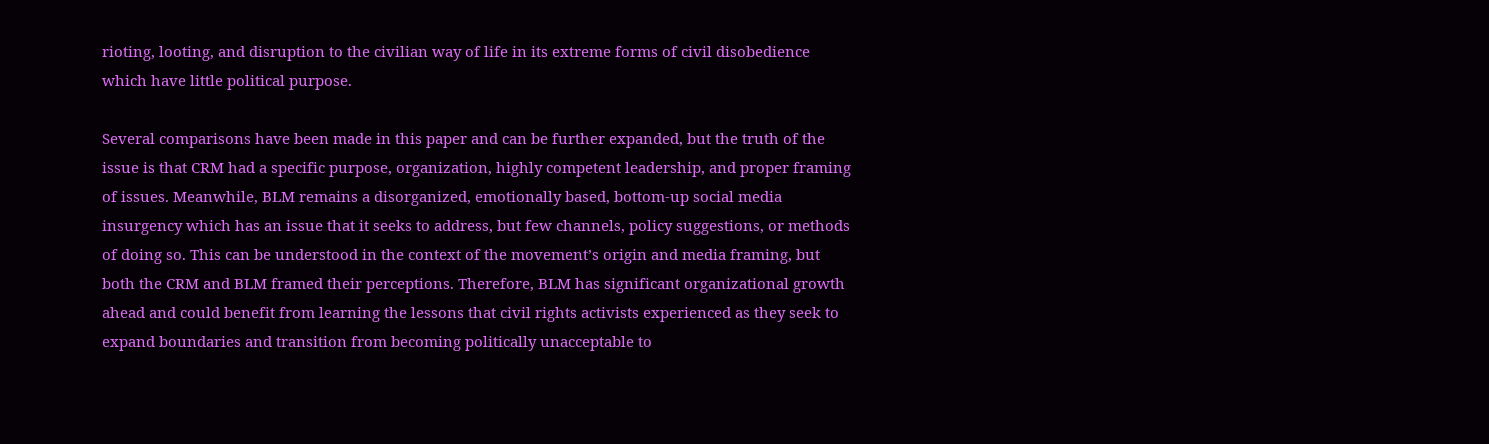rioting, looting, and disruption to the civilian way of life in its extreme forms of civil disobedience which have little political purpose.

Several comparisons have been made in this paper and can be further expanded, but the truth of the issue is that CRM had a specific purpose, organization, highly competent leadership, and proper framing of issues. Meanwhile, BLM remains a disorganized, emotionally based, bottom-up social media insurgency which has an issue that it seeks to address, but few channels, policy suggestions, or methods of doing so. This can be understood in the context of the movement’s origin and media framing, but both the CRM and BLM framed their perceptions. Therefore, BLM has significant organizational growth ahead and could benefit from learning the lessons that civil rights activists experienced as they seek to expand boundaries and transition from becoming politically unacceptable to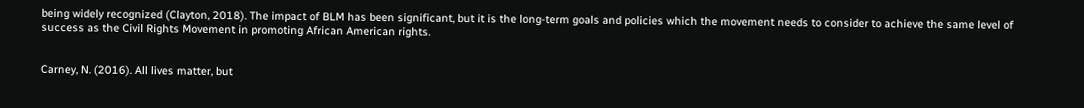being widely recognized (Clayton, 2018). The impact of BLM has been significant, but it is the long-term goals and policies which the movement needs to consider to achieve the same level of success as the Civil Rights Movement in promoting African American rights.


Carney, N. (2016). All lives matter, but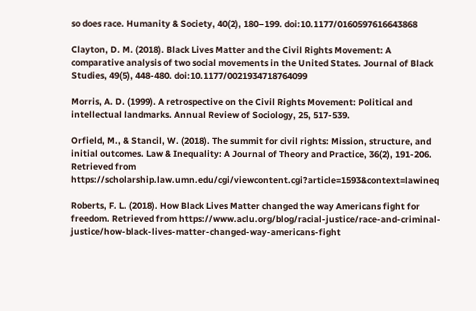so does race. Humanity & Society, 40(2), 180–199. doi:10.1177/0160597616643868

Clayton, D. M. (2018). Black Lives Matter and the Civil Rights Movement: A comparative analysis of two social movements in the United States. Journal of Black Studies, 49(5), 448-480. doi:10.1177/0021934718764099

Morris, A. D. (1999). A retrospective on the Civil Rights Movement: Political and intellectual landmarks. Annual Review of Sociology, 25, 517-539.

Orfield, M., & Stancil, W. (2018). The summit for civil rights: Mission, structure, and initial outcomes. Law & Inequality: A Journal of Theory and Practice, 36(2), 191-206. Retrieved from https://scholarship.law.umn.edu/cgi/viewcontent.cgi?article=1593&context=lawineq

Roberts, F. L. (2018). How Black Lives Matter changed the way Americans fight for freedom. Retrieved from https://www.aclu.org/blog/racial-justice/race-and-criminal-justice/how-black-lives-matter-changed-way-americans-fight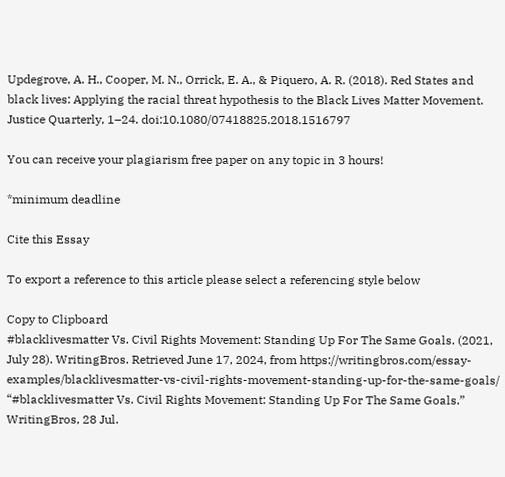Updegrove, A. H., Cooper, M. N., Orrick, E. A., & Piquero, A. R. (2018). Red States and black lives: Applying the racial threat hypothesis to the Black Lives Matter Movement. Justice Quarterly, 1–24. doi:10.1080/07418825.2018.1516797

You can receive your plagiarism free paper on any topic in 3 hours!

*minimum deadline

Cite this Essay

To export a reference to this article please select a referencing style below

Copy to Clipboard
#blacklivesmatter Vs. Civil Rights Movement: Standing Up For The Same Goals. (2021, July 28). WritingBros. Retrieved June 17, 2024, from https://writingbros.com/essay-examples/blacklivesmatter-vs-civil-rights-movement-standing-up-for-the-same-goals/
“#blacklivesmatter Vs. Civil Rights Movement: Standing Up For The Same Goals.” WritingBros, 28 Jul.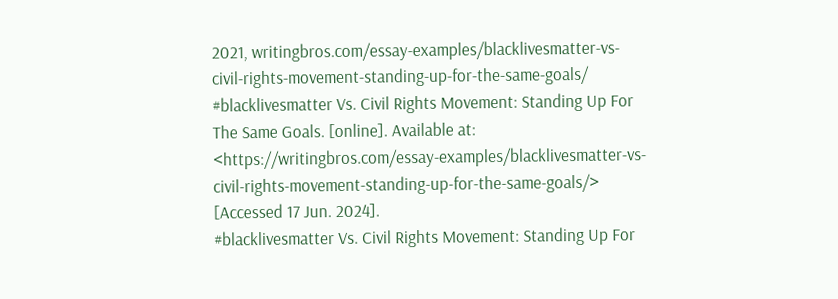2021, writingbros.com/essay-examples/blacklivesmatter-vs-civil-rights-movement-standing-up-for-the-same-goals/
#blacklivesmatter Vs. Civil Rights Movement: Standing Up For The Same Goals. [online]. Available at: <https://writingbros.com/essay-examples/blacklivesmatter-vs-civil-rights-movement-standing-up-for-the-same-goals/> [Accessed 17 Jun. 2024].
#blacklivesmatter Vs. Civil Rights Movement: Standing Up For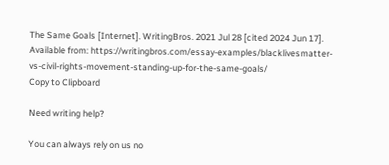The Same Goals [Internet]. WritingBros. 2021 Jul 28 [cited 2024 Jun 17]. Available from: https://writingbros.com/essay-examples/blacklivesmatter-vs-civil-rights-movement-standing-up-for-the-same-goals/
Copy to Clipboard

Need writing help?

You can always rely on us no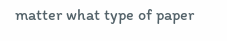matter what type of paper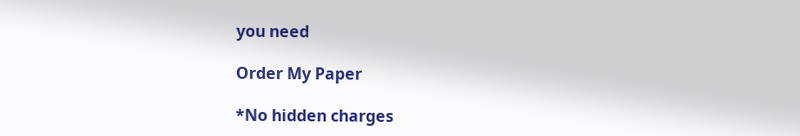you need

Order My Paper

*No hidden charges